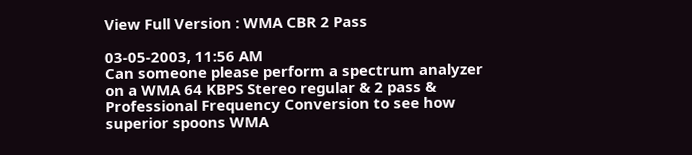View Full Version : WMA CBR 2 Pass

03-05-2003, 11:56 AM
Can someone please perform a spectrum analyzer on a WMA 64 KBPS Stereo regular & 2 pass & Professional Frequency Conversion to see how superior spoons WMA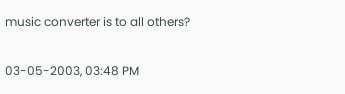music converter is to all others?

03-05-2003, 03:48 PM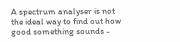A spectrum analyser is not the ideal way to find out how good something sounds -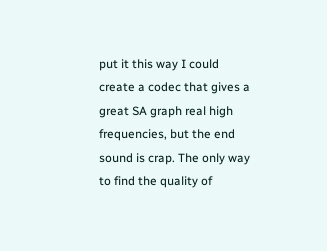put it this way I could create a codec that gives a great SA graph real high frequencies, but the end sound is crap. The only way to find the quality of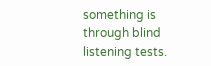something is through blind listening tests.